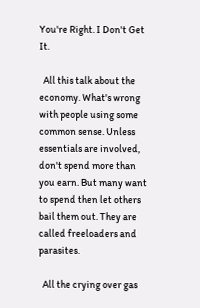You're Right. I Don't Get It.

  All this talk about the economy. What's wrong with people using some common sense. Unless essentials are involved, don't spend more than you earn. But many want to spend then let others bail them out. They are called freeloaders and parasites.

  All the crying over gas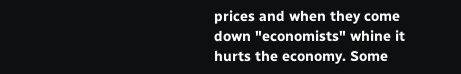prices and when they come down "economists" whine it hurts the economy. Some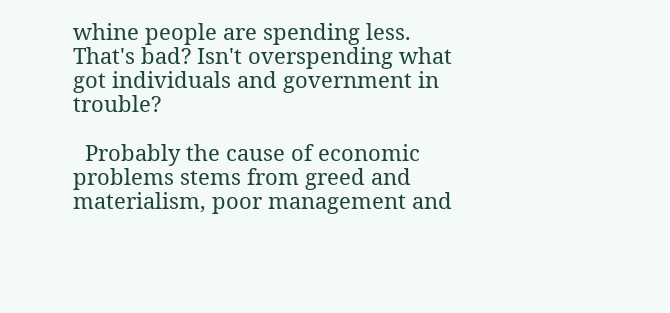whine people are spending less. That's bad? Isn't overspending what got individuals and government in trouble?

  Probably the cause of economic problems stems from greed and materialism, poor management and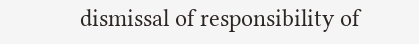dismissal of responsibility of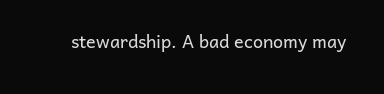stewardship. A bad economy may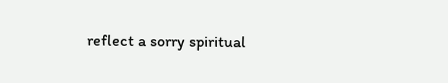reflect a sorry spiritual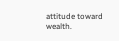attitude toward wealth.